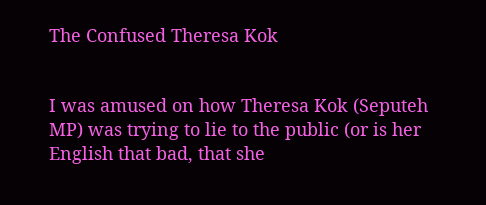The Confused Theresa Kok


I was amused on how Theresa Kok (Seputeh MP) was trying to lie to the public (or is her English that bad, that she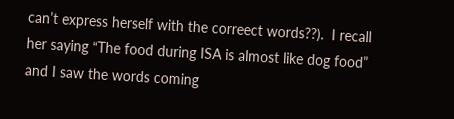can’t express herself with the correect words??).  I recall her saying “The food during ISA is almost like dog food” and I saw the words coming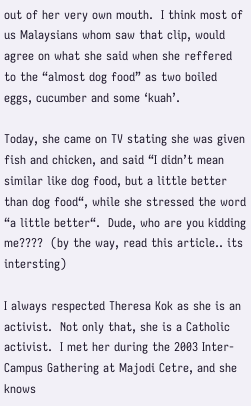out of her very own mouth.  I think most of us Malaysians whom saw that clip, would agree on what she said when she reffered to the “almost dog food” as two boiled eggs, cucumber and some ‘kuah’.

Today, she came on TV stating she was given fish and chicken, and said “I didn’t mean similar like dog food, but a little better than dog food“, while she stressed the word “a little better“.  Dude, who are you kidding me????  (by the way, read this article.. its intersting)

I always respected Theresa Kok as she is an activist.  Not only that, she is a Catholic activist.  I met her during the 2003 Inter-Campus Gathering at Majodi Cetre, and she knows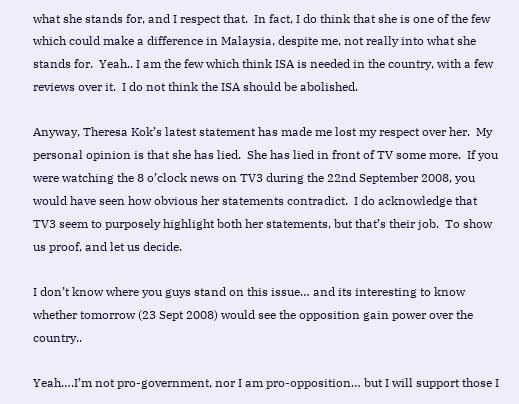what she stands for, and I respect that.  In fact, I do think that she is one of the few which could make a difference in Malaysia, despite me, not really into what she stands for.  Yeah.. I am the few which think ISA is needed in the country, with a few reviews over it.  I do not think the ISA should be abolished.

Anyway, Theresa Kok’s latest statement has made me lost my respect over her.  My personal opinion is that she has lied.  She has lied in front of TV some more.  If you were watching the 8 o’clock news on TV3 during the 22nd September 2008, you would have seen how obvious her statements contradict.  I do acknowledge that TV3 seem to purposely highlight both her statements, but that’s their job.  To show us proof, and let us decide.

I don’t know where you guys stand on this issue… and its interesting to know whether tomorrow (23 Sept 2008) would see the opposition gain power over the country..

Yeah….I’m not pro-government, nor I am pro-opposition… but I will support those I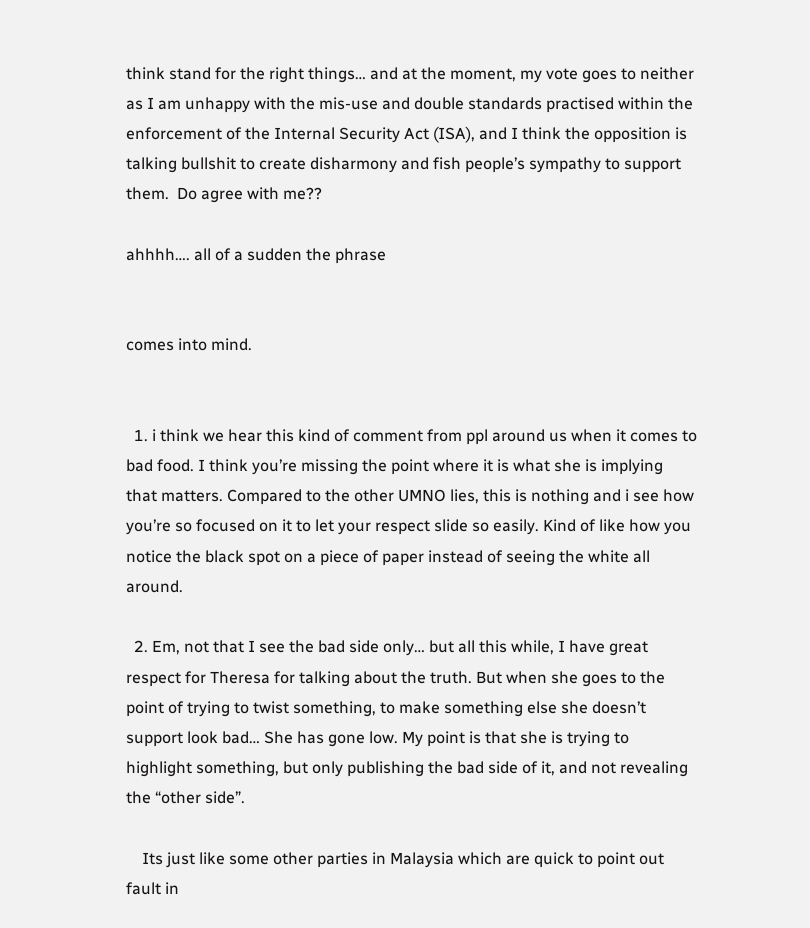think stand for the right things… and at the moment, my vote goes to neither as I am unhappy with the mis-use and double standards practised within the enforcement of the Internal Security Act (ISA), and I think the opposition is talking bullshit to create disharmony and fish people’s sympathy to support them.  Do agree with me??

ahhhh…. all of a sudden the phrase


comes into mind.


  1. i think we hear this kind of comment from ppl around us when it comes to bad food. I think you’re missing the point where it is what she is implying that matters. Compared to the other UMNO lies, this is nothing and i see how you’re so focused on it to let your respect slide so easily. Kind of like how you notice the black spot on a piece of paper instead of seeing the white all around.

  2. Em, not that I see the bad side only… but all this while, I have great respect for Theresa for talking about the truth. But when she goes to the point of trying to twist something, to make something else she doesn’t support look bad… She has gone low. My point is that she is trying to highlight something, but only publishing the bad side of it, and not revealing the “other side”.

    Its just like some other parties in Malaysia which are quick to point out fault in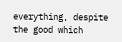everything, despite the good which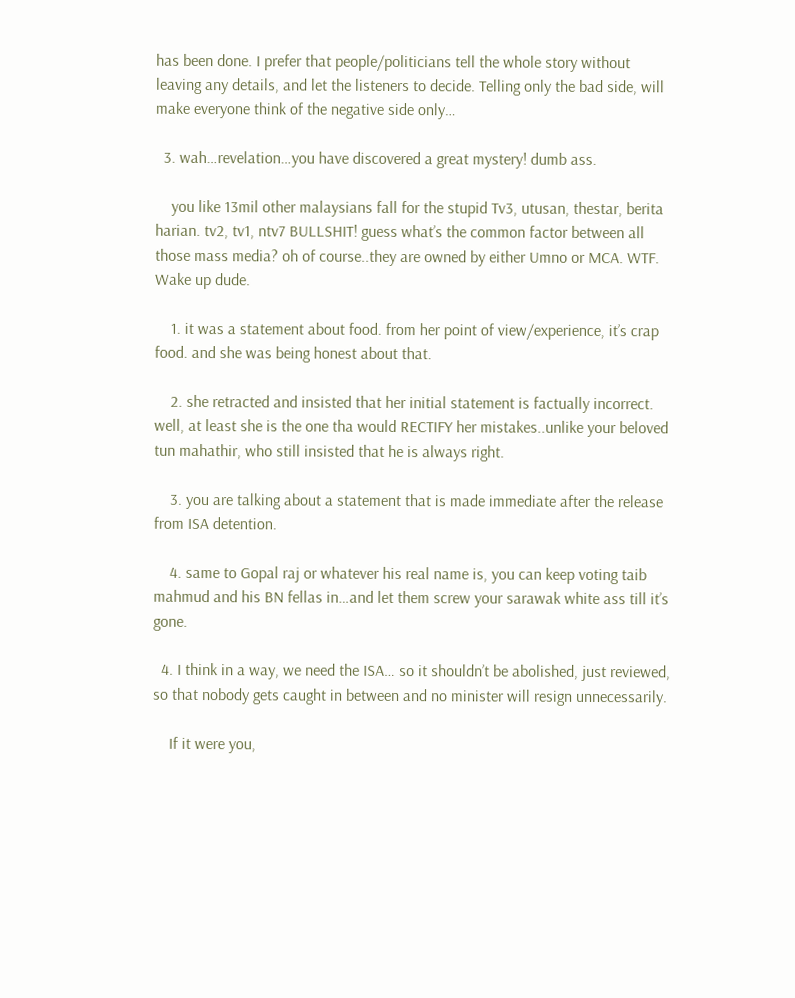has been done. I prefer that people/politicians tell the whole story without leaving any details, and let the listeners to decide. Telling only the bad side, will make everyone think of the negative side only…

  3. wah…revelation…you have discovered a great mystery! dumb ass.

    you like 13mil other malaysians fall for the stupid Tv3, utusan, thestar, berita harian. tv2, tv1, ntv7 BULLSHIT! guess what’s the common factor between all those mass media? oh of course..they are owned by either Umno or MCA. WTF. Wake up dude.

    1. it was a statement about food. from her point of view/experience, it’s crap food. and she was being honest about that.

    2. she retracted and insisted that her initial statement is factually incorrect. well, at least she is the one tha would RECTIFY her mistakes..unlike your beloved tun mahathir, who still insisted that he is always right.

    3. you are talking about a statement that is made immediate after the release from ISA detention.

    4. same to Gopal raj or whatever his real name is, you can keep voting taib mahmud and his BN fellas in…and let them screw your sarawak white ass till it’s gone.

  4. I think in a way, we need the ISA… so it shouldn’t be abolished, just reviewed, so that nobody gets caught in between and no minister will resign unnecessarily.

    If it were you,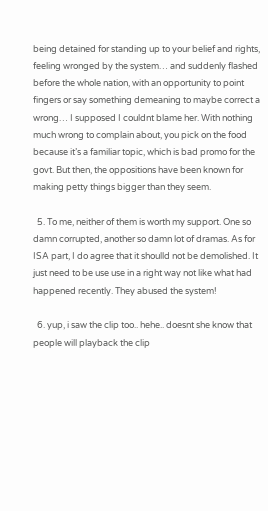being detained for standing up to your belief and rights, feeling wronged by the system… and suddenly flashed before the whole nation, with an opportunity to point fingers or say something demeaning to maybe correct a wrong… I supposed I couldnt blame her. With nothing much wrong to complain about, you pick on the food because it’s a familiar topic, which is bad promo for the govt. But then, the oppositions have been known for making petty things bigger than they seem.

  5. To me, neither of them is worth my support. One so damn corrupted, another so damn lot of dramas. As for ISA part, I do agree that it shoulld not be demolished. It just need to be use use in a right way not like what had happened recently. They abused the system!

  6. yup, i saw the clip too.. hehe.. doesnt she know that people will playback the clip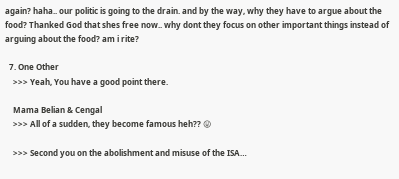again? haha.. our politic is going to the drain. and by the way, why they have to argue about the food? Thanked God that shes free now.. why dont they focus on other important things instead of arguing about the food? am i rite?

  7. One Other
    >>> Yeah, You have a good point there.

    Mama Belian & Cengal
    >>> All of a sudden, they become famous heh?? 😛

    >>> Second you on the abolishment and misuse of the ISA…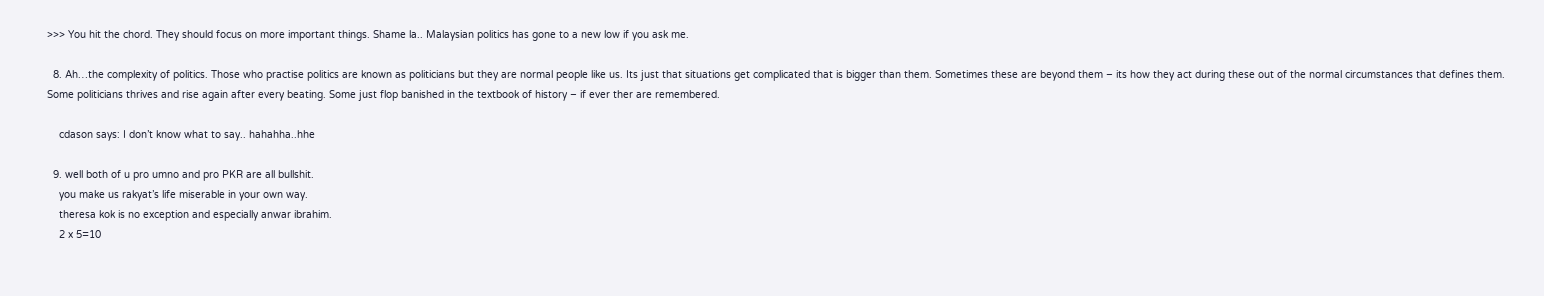>>> You hit the chord. They should focus on more important things. Shame la.. Malaysian politics has gone to a new low if you ask me.

  8. Ah…the complexity of politics. Those who practise politics are known as politicians but they are normal people like us. Its just that situations get complicated that is bigger than them. Sometimes these are beyond them – its how they act during these out of the normal circumstances that defines them. Some politicians thrives and rise again after every beating. Some just flop banished in the textbook of history – if ever ther are remembered.

    cdason says: I don’t know what to say.. hahahha..hhe

  9. well both of u pro umno and pro PKR are all bullshit.
    you make us rakyat’s life miserable in your own way.
    theresa kok is no exception and especially anwar ibrahim.
    2 x 5=10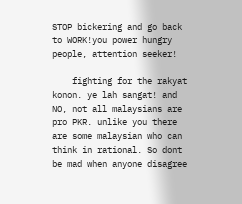STOP bickering and go back to WORK!you power hungry people, attention seeker!

    fighting for the rakyat konon. ye lah sangat! and NO, not all malaysians are pro PKR. unlike you there are some malaysian who can think in rational. So dont be mad when anyone disagree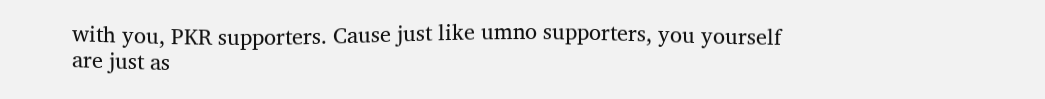with you, PKR supporters. Cause just like umno supporters, you yourself are just as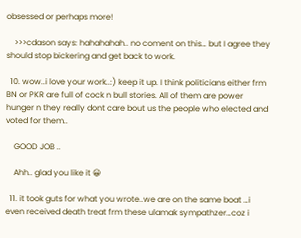obsessed or perhaps more!

    >>>cdason says: hahahahah.. no coment on this… but I agree they should stop bickering and get back to work.

  10. wow..i love your work..:) keep it up. I think politicians either frm BN or PKR are full of cock n bull stories. All of them are power hunger n they really dont care bout us the people who elected and voted for them..

    GOOD JOB ..

    Ahh.. glad you like it 😀

  11. it took guts for what you wrote..we are on the same boat …i even received death treat frm these ulamak sympathzer…coz i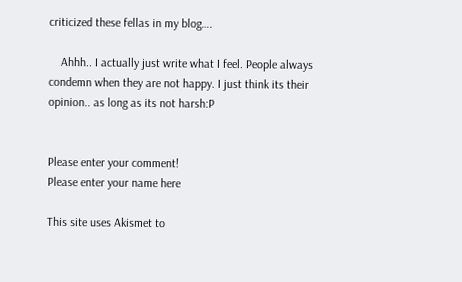criticized these fellas in my blog….

    Ahhh.. I actually just write what I feel. People always condemn when they are not happy. I just think its their opinion.. as long as its not harsh:P


Please enter your comment!
Please enter your name here

This site uses Akismet to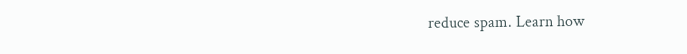reduce spam. Learn how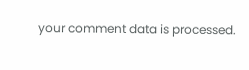your comment data is processed.